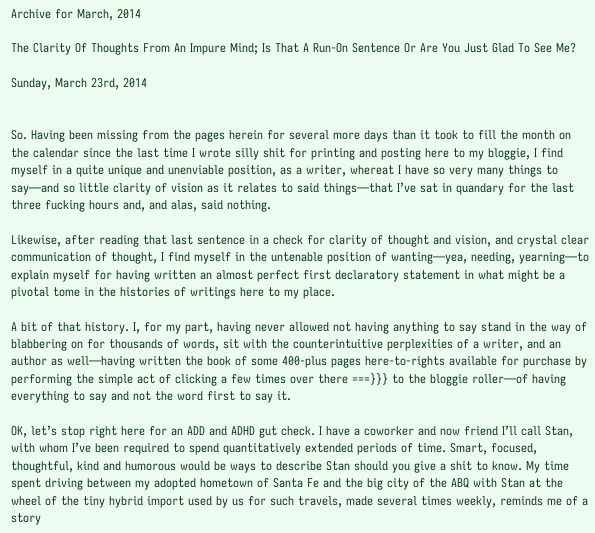Archive for March, 2014

The Clarity Of Thoughts From An Impure Mind; Is That A Run-On Sentence Or Are You Just Glad To See Me?

Sunday, March 23rd, 2014


So. Having been missing from the pages herein for several more days than it took to fill the month on the calendar since the last time I wrote silly shit for printing and posting here to my bloggie, I find myself in a quite unique and unenviable position, as a writer, whereat I have so very many things to say—and so little clarity of vision as it relates to said things—that I’ve sat in quandary for the last three fucking hours and, and alas, said nothing.

Likewise, after reading that last sentence in a check for clarity of thought and vision, and crystal clear communication of thought, I find myself in the untenable position of wanting—yea, needing, yearning—to explain myself for having written an almost perfect first declaratory statement in what might be a pivotal tome in the histories of writings here to my place.

A bit of that history. I, for my part, having never allowed not having anything to say stand in the way of blabbering on for thousands of words, sit with the counterintuitive perplexities of a writer, and an author as well—having written the book of some 400-plus pages here-to-rights available for purchase by performing the simple act of clicking a few times over there ===}}} to the bloggie roller—of having everything to say and not the word first to say it.

OK, let’s stop right here for an ADD and ADHD gut check. I have a coworker and now friend I’ll call Stan, with whom I’ve been required to spend quantitatively extended periods of time. Smart, focused, thoughtful, kind and humorous would be ways to describe Stan should you give a shit to know. My time spent driving between my adopted hometown of Santa Fe and the big city of the ABQ with Stan at the wheel of the tiny hybrid import used by us for such travels, made several times weekly, reminds me of a story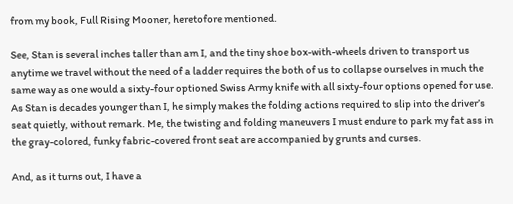from my book, Full Rising Mooner, heretofore mentioned.

See, Stan is several inches taller than am I, and the tiny shoe box-with-wheels driven to transport us anytime we travel without the need of a ladder requires the both of us to collapse ourselves in much the same way as one would a sixty-four optioned Swiss Army knife with all sixty-four options opened for use. As Stan is decades younger than I, he simply makes the folding actions required to slip into the driver’s seat quietly, without remark. Me, the twisting and folding maneuvers I must endure to park my fat ass in the gray-colored, funky fabric-covered front seat are accompanied by grunts and curses.

And, as it turns out, I have a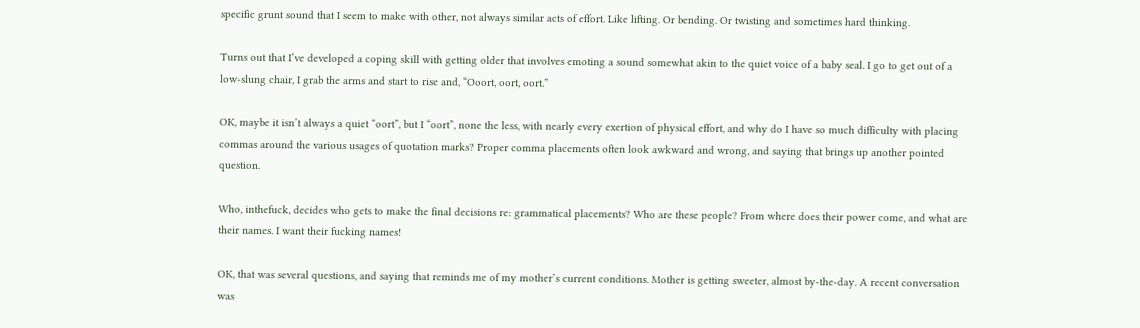specific grunt sound that I seem to make with other, not always similar acts of effort. Like lifting. Or bending. Or twisting and sometimes hard thinking.

Turns out that I’ve developed a coping skill with getting older that involves emoting a sound somewhat akin to the quiet voice of a baby seal. I go to get out of a low-slung chair, I grab the arms and start to rise and, “Ooort, oort, oort.”

OK, maybe it isn’t always a quiet “oort”, but I “oort”, none the less, with nearly every exertion of physical effort, and why do I have so much difficulty with placing commas around the various usages of quotation marks? Proper comma placements often look awkward and wrong, and saying that brings up another pointed question.

Who, inthefuck, decides who gets to make the final decisions re: grammatical placements? Who are these people? From where does their power come, and what are their names. I want their fucking names!

OK, that was several questions, and saying that reminds me of my mother’s current conditions. Mother is getting sweeter, almost by-the-day. A recent conversation was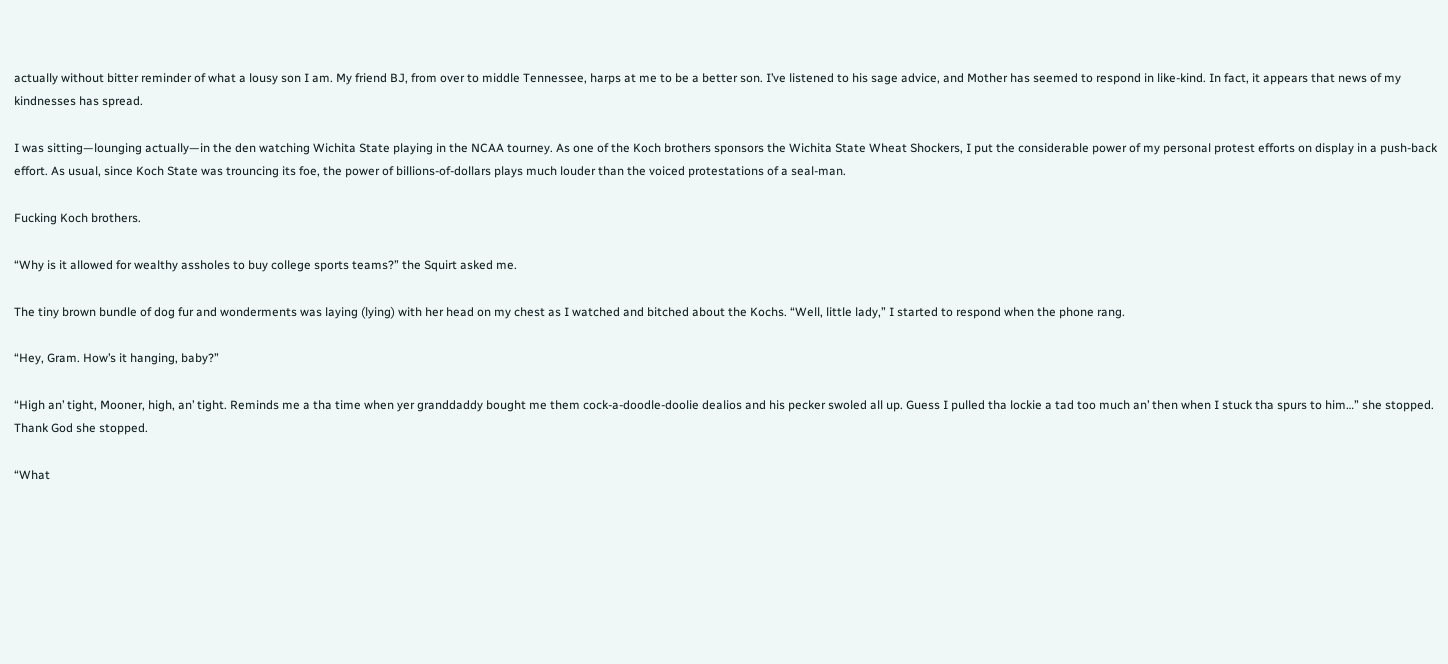actually without bitter reminder of what a lousy son I am. My friend BJ, from over to middle Tennessee, harps at me to be a better son. I’ve listened to his sage advice, and Mother has seemed to respond in like-kind. In fact, it appears that news of my kindnesses has spread.

I was sitting—lounging actually—in the den watching Wichita State playing in the NCAA tourney. As one of the Koch brothers sponsors the Wichita State Wheat Shockers, I put the considerable power of my personal protest efforts on display in a push-back effort. As usual, since Koch State was trouncing its foe, the power of billions-of-dollars plays much louder than the voiced protestations of a seal-man.

Fucking Koch brothers.

“Why is it allowed for wealthy assholes to buy college sports teams?” the Squirt asked me.

The tiny brown bundle of dog fur and wonderments was laying (lying) with her head on my chest as I watched and bitched about the Kochs. “Well, little lady,” I started to respond when the phone rang.

“Hey, Gram. How’s it hanging, baby?”

“High an’ tight, Mooner, high, an’ tight. Reminds me a tha time when yer granddaddy bought me them cock-a-doodle-doolie dealios and his pecker swoled all up. Guess I pulled tha lockie a tad too much an’ then when I stuck tha spurs to him…” she stopped. Thank God she stopped.

“What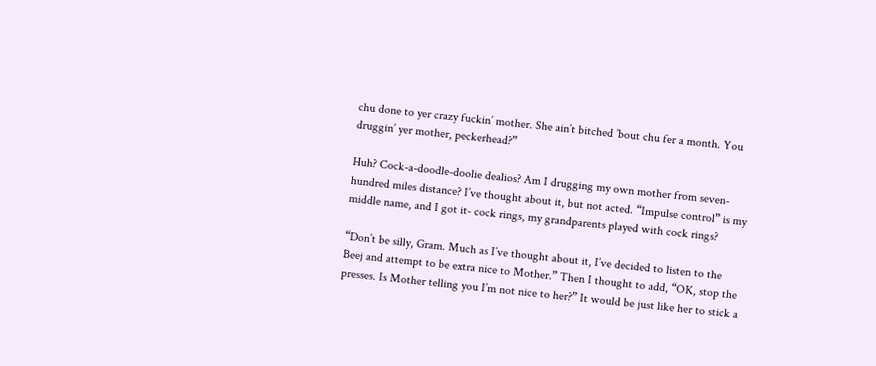chu done to yer crazy fuckin’ mother. She ain’t bitched ’bout chu fer a month. You druggin’ yer mother, peckerhead?”

Huh? Cock-a-doodle-doolie dealios? Am I drugging my own mother from seven-hundred miles distance? I’ve thought about it, but not acted. “Impulse control” is my middle name, and I got it- cock rings, my grandparents played with cock rings?

“Don’t be silly, Gram. Much as I’ve thought about it, I’ve decided to listen to the Beej and attempt to be extra nice to Mother.” Then I thought to add, “OK, stop the presses. Is Mother telling you I’m not nice to her?” It would be just like her to stick a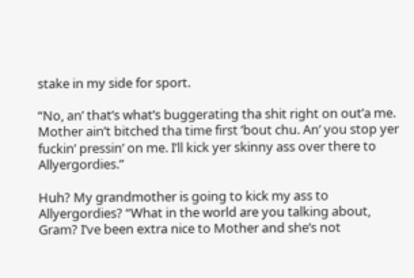stake in my side for sport.

“No, an’ that’s what’s buggerating tha shit right on out’a me. Mother ain’t bitched tha time first ’bout chu. An’ you stop yer fuckin’ pressin’ on me. I’ll kick yer skinny ass over there to Allyergordies.”

Huh? My grandmother is going to kick my ass to Allyergordies? “What in the world are you talking about, Gram? I’ve been extra nice to Mother and she’s not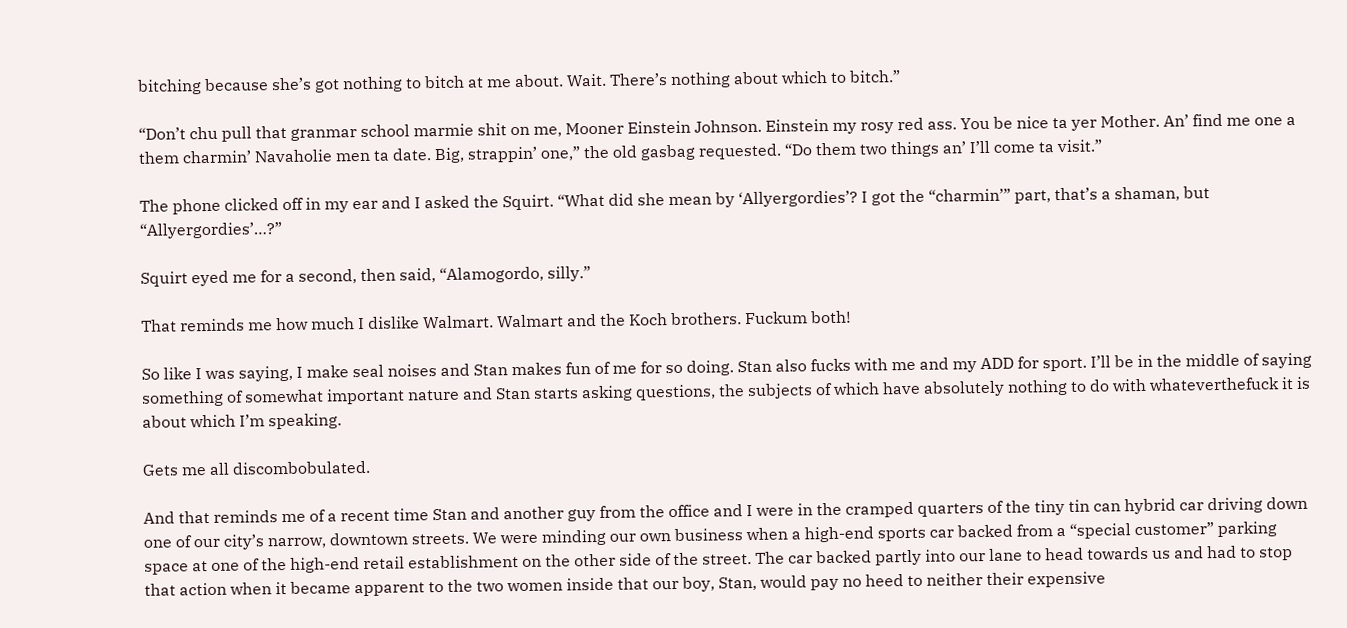bitching because she’s got nothing to bitch at me about. Wait. There’s nothing about which to bitch.”

“Don’t chu pull that granmar school marmie shit on me, Mooner Einstein Johnson. Einstein my rosy red ass. You be nice ta yer Mother. An’ find me one a them charmin’ Navaholie men ta date. Big, strappin’ one,” the old gasbag requested. “Do them two things an’ I’ll come ta visit.”

The phone clicked off in my ear and I asked the Squirt. “What did she mean by ‘Allyergordies’? I got the “charmin’” part, that’s a shaman, but “Allyergordies’…?”

Squirt eyed me for a second, then said, “Alamogordo, silly.”

That reminds me how much I dislike Walmart. Walmart and the Koch brothers. Fuckum both!

So like I was saying, I make seal noises and Stan makes fun of me for so doing. Stan also fucks with me and my ADD for sport. I’ll be in the middle of saying something of somewhat important nature and Stan starts asking questions, the subjects of which have absolutely nothing to do with whateverthefuck it is about which I’m speaking.

Gets me all discombobulated.

And that reminds me of a recent time Stan and another guy from the office and I were in the cramped quarters of the tiny tin can hybrid car driving down one of our city’s narrow, downtown streets. We were minding our own business when a high-end sports car backed from a “special customer” parking space at one of the high-end retail establishment on the other side of the street. The car backed partly into our lane to head towards us and had to stop that action when it became apparent to the two women inside that our boy, Stan, would pay no heed to neither their expensive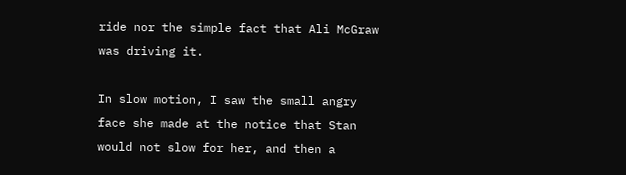ride nor the simple fact that Ali McGraw was driving it.

In slow motion, I saw the small angry face she made at the notice that Stan would not slow for her, and then a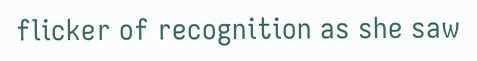flicker of recognition as she saw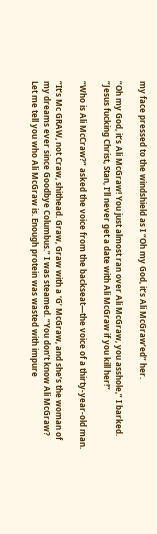my face pressed to the windshield as I “Oh my God, it’s Ali McGraw’ed” her.

“Oh my God, it’s Ali McGraw! You just almost ran over Ali McGraw, you asshole,” I barked. “Jesus fucking Christ, Stan, I’ll never get a date with Ali McGraw if you kill her!”

“Who is Ali McCraw?” asked the voice from the backseat—the voice of a thirty-year-old man.

“It’s Mc GRAW, not Craw, shithead. Graw, Graw with a ‘G’ McGraw, and she’s the woman of my dreams ever since Goodbye Columbus.” I was steamed. “You don’t know Ali McGraw? Let me tell you who Ali McGraw is. Enough protein was wasted with impure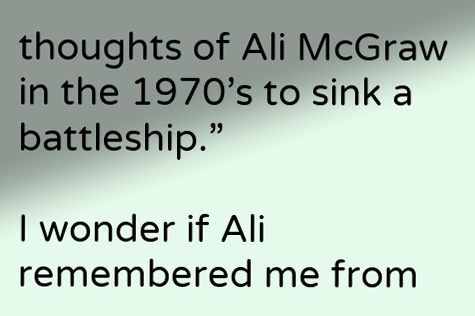thoughts of Ali McGraw in the 1970’s to sink a battleship.”

I wonder if Ali remembered me from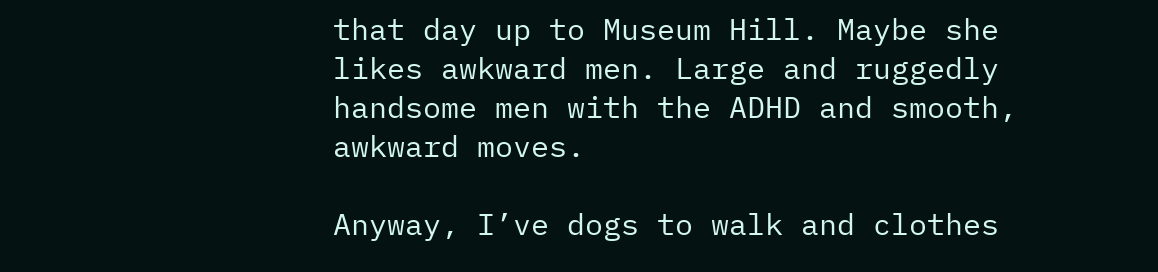that day up to Museum Hill. Maybe she likes awkward men. Large and ruggedly handsome men with the ADHD and smooth, awkward moves.

Anyway, I’ve dogs to walk and clothes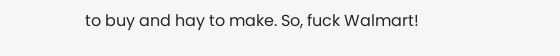to buy and hay to make. So, fuck Walmart!